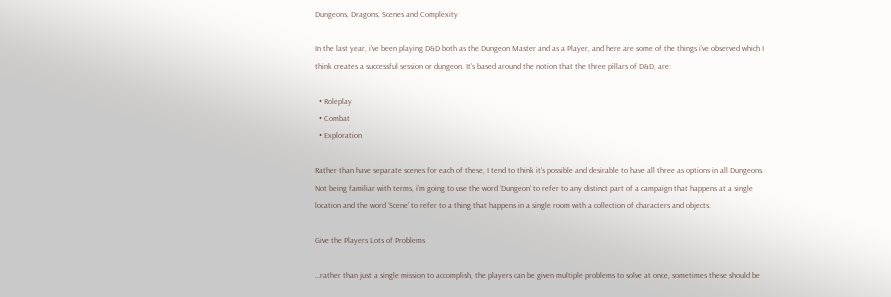Dungeons, Dragons, Scenes and Complexity

In the last year, i’ve been playing D&D both as the Dungeon Master and as a Player, and here are some of the things i’ve observed which I think creates a successful session or dungeon. It’s based around the notion that the three pillars of D&D, are:

  • Roleplay
  • Combat
  • Exploration

Rather than have separate scenes for each of these, I tend to think it’s possible and desirable to have all three as options in all Dungeons. Not being familiar with terms, i’m going to use the word ‘Dungeon’ to refer to any distinct part of a campaign that happens at a single location and the word ‘Scene’ to refer to a thing that happens in a single room with a collection of characters and objects.

Give the Players Lots of Problems

…rather than just a single mission to accomplish, the players can be given multiple problems to solve at once, sometimes these should be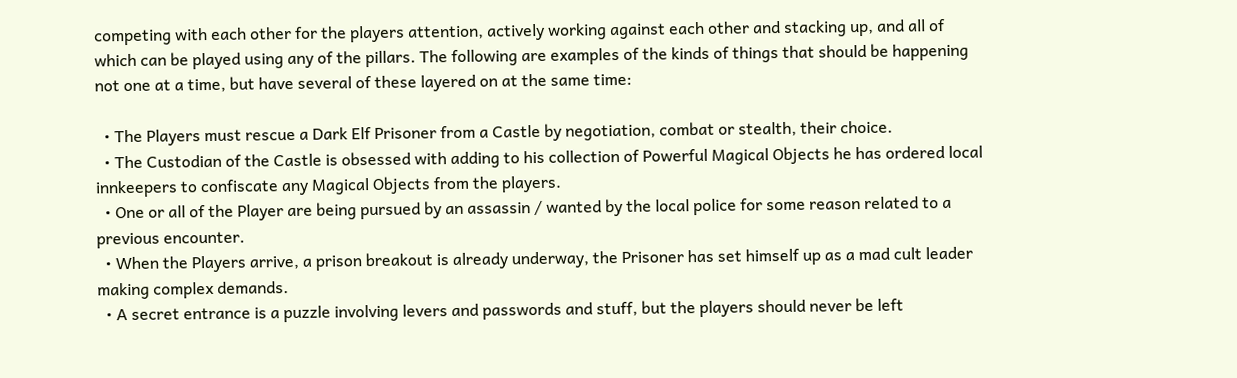competing with each other for the players attention, actively working against each other and stacking up, and all of which can be played using any of the pillars. The following are examples of the kinds of things that should be happening not one at a time, but have several of these layered on at the same time:

  • The Players must rescue a Dark Elf Prisoner from a Castle by negotiation, combat or stealth, their choice.
  • The Custodian of the Castle is obsessed with adding to his collection of Powerful Magical Objects he has ordered local innkeepers to confiscate any Magical Objects from the players.
  • One or all of the Player are being pursued by an assassin / wanted by the local police for some reason related to a previous encounter.
  • When the Players arrive, a prison breakout is already underway, the Prisoner has set himself up as a mad cult leader making complex demands.
  • A secret entrance is a puzzle involving levers and passwords and stuff, but the players should never be left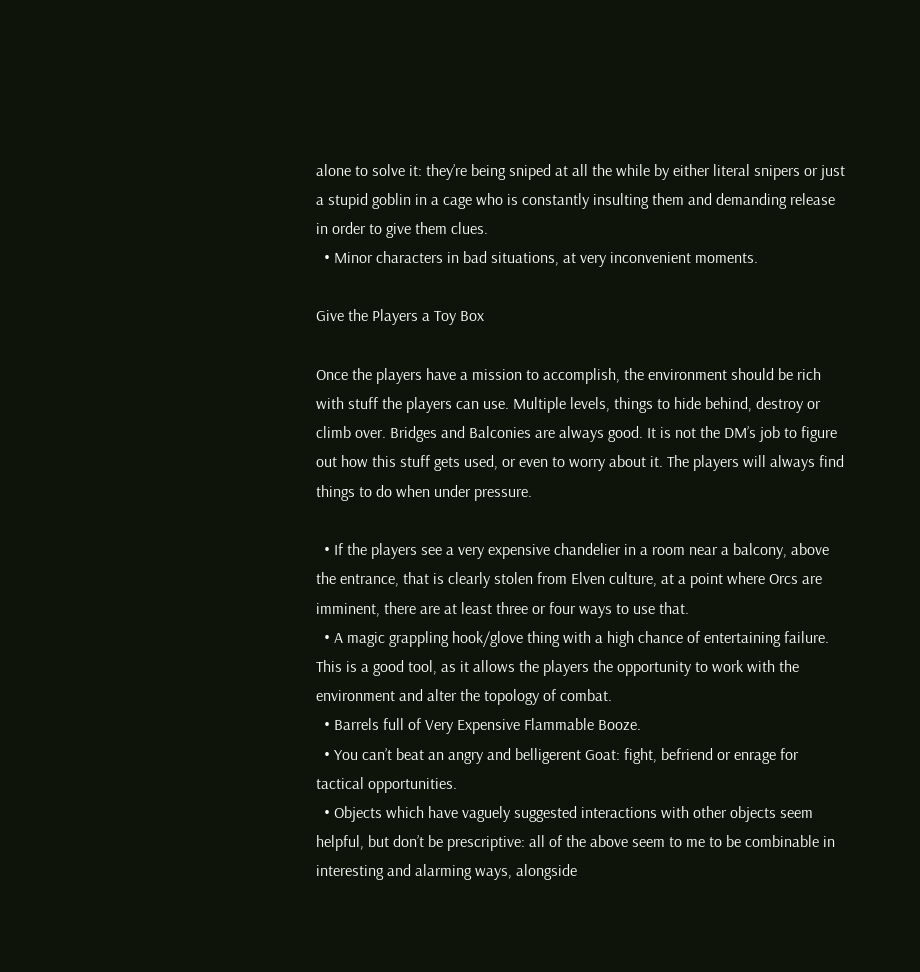alone to solve it: they’re being sniped at all the while by either literal snipers or just a stupid goblin in a cage who is constantly insulting them and demanding release in order to give them clues.
  • Minor characters in bad situations, at very inconvenient moments.

Give the Players a Toy Box

Once the players have a mission to accomplish, the environment should be rich with stuff the players can use. Multiple levels, things to hide behind, destroy or climb over. Bridges and Balconies are always good. It is not the DM’s job to figure out how this stuff gets used, or even to worry about it. The players will always find things to do when under pressure.

  • If the players see a very expensive chandelier in a room near a balcony, above the entrance, that is clearly stolen from Elven culture, at a point where Orcs are imminent, there are at least three or four ways to use that.
  • A magic grappling hook/glove thing with a high chance of entertaining failure. This is a good tool, as it allows the players the opportunity to work with the environment and alter the topology of combat.
  • Barrels full of Very Expensive Flammable Booze.
  • You can’t beat an angry and belligerent Goat: fight, befriend or enrage for tactical opportunities.
  • Objects which have vaguely suggested interactions with other objects seem helpful, but don’t be prescriptive: all of the above seem to me to be combinable in interesting and alarming ways, alongside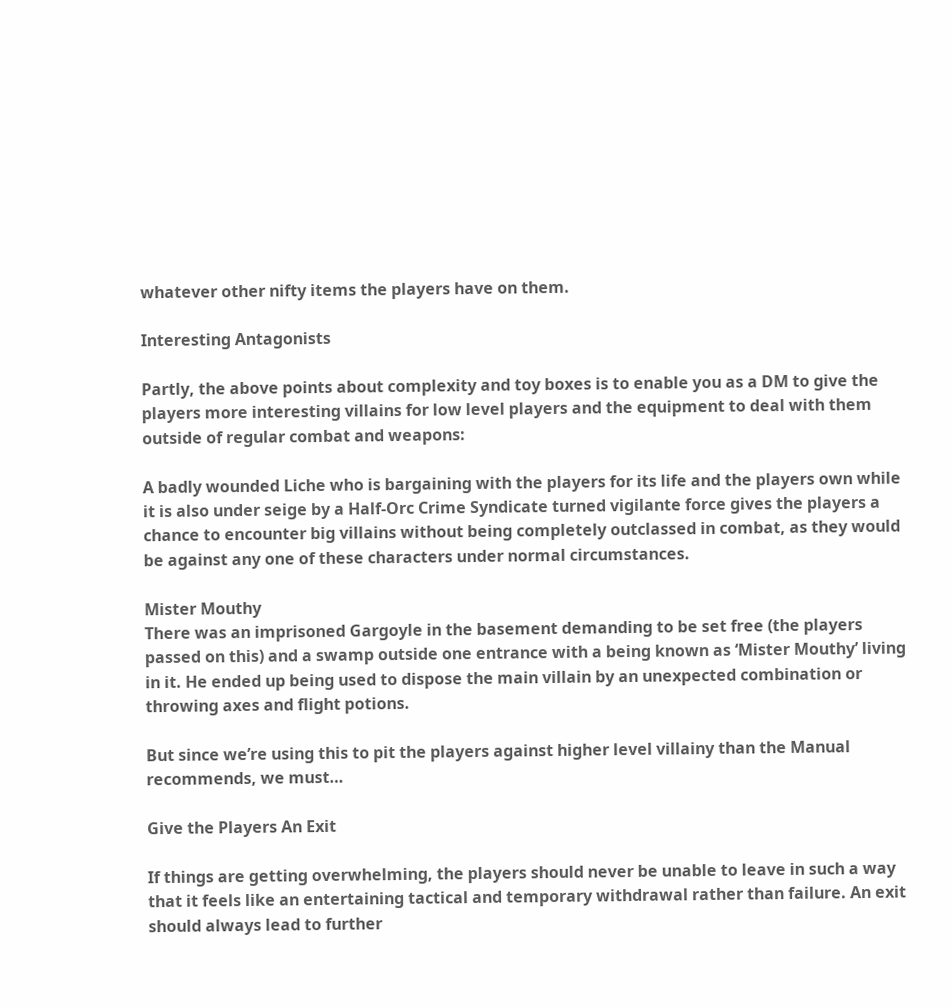whatever other nifty items the players have on them.

Interesting Antagonists

Partly, the above points about complexity and toy boxes is to enable you as a DM to give the players more interesting villains for low level players and the equipment to deal with them outside of regular combat and weapons:

A badly wounded Liche who is bargaining with the players for its life and the players own while it is also under seige by a Half-Orc Crime Syndicate turned vigilante force gives the players a chance to encounter big villains without being completely outclassed in combat, as they would be against any one of these characters under normal circumstances.

Mister Mouthy
There was an imprisoned Gargoyle in the basement demanding to be set free (the players passed on this) and a swamp outside one entrance with a being known as ‘Mister Mouthy’ living in it. He ended up being used to dispose the main villain by an unexpected combination or throwing axes and flight potions.

But since we’re using this to pit the players against higher level villainy than the Manual recommends, we must…

Give the Players An Exit

If things are getting overwhelming, the players should never be unable to leave in such a way that it feels like an entertaining tactical and temporary withdrawal rather than failure. An exit should always lead to further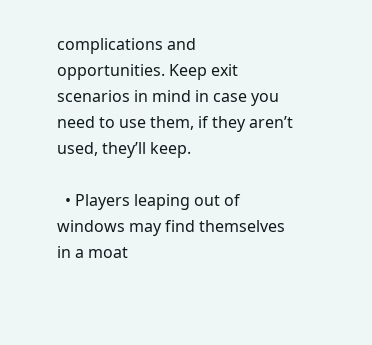complications and opportunities. Keep exit scenarios in mind in case you need to use them, if they aren’t used, they’ll keep.

  • Players leaping out of windows may find themselves in a moat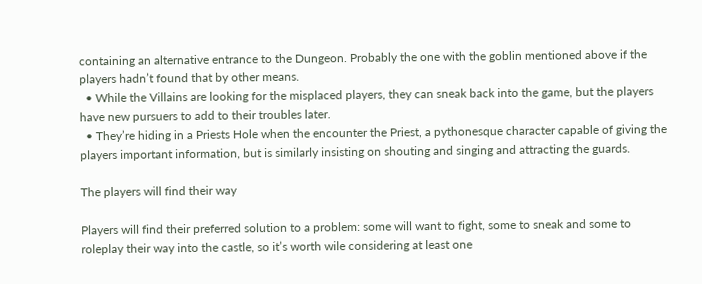containing an alternative entrance to the Dungeon. Probably the one with the goblin mentioned above if the players hadn’t found that by other means.
  • While the Villains are looking for the misplaced players, they can sneak back into the game, but the players have new pursuers to add to their troubles later.
  • They’re hiding in a Priests Hole when the encounter the Priest, a pythonesque character capable of giving the players important information, but is similarly insisting on shouting and singing and attracting the guards.

The players will find their way

Players will find their preferred solution to a problem: some will want to fight, some to sneak and some to roleplay their way into the castle, so it’s worth wile considering at least one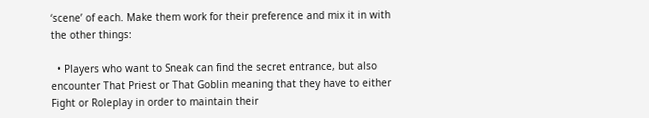‘scene’ of each. Make them work for their preference and mix it in with the other things:

  • Players who want to Sneak can find the secret entrance, but also encounter That Priest or That Goblin meaning that they have to either Fight or Roleplay in order to maintain their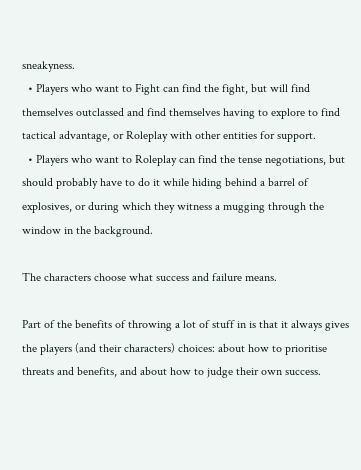sneakyness.
  • Players who want to Fight can find the fight, but will find themselves outclassed and find themselves having to explore to find tactical advantage, or Roleplay with other entities for support.
  • Players who want to Roleplay can find the tense negotiations, but should probably have to do it while hiding behind a barrel of explosives, or during which they witness a mugging through the window in the background.

The characters choose what success and failure means.

Part of the benefits of throwing a lot of stuff in is that it always gives the players (and their characters) choices: about how to prioritise threats and benefits, and about how to judge their own success.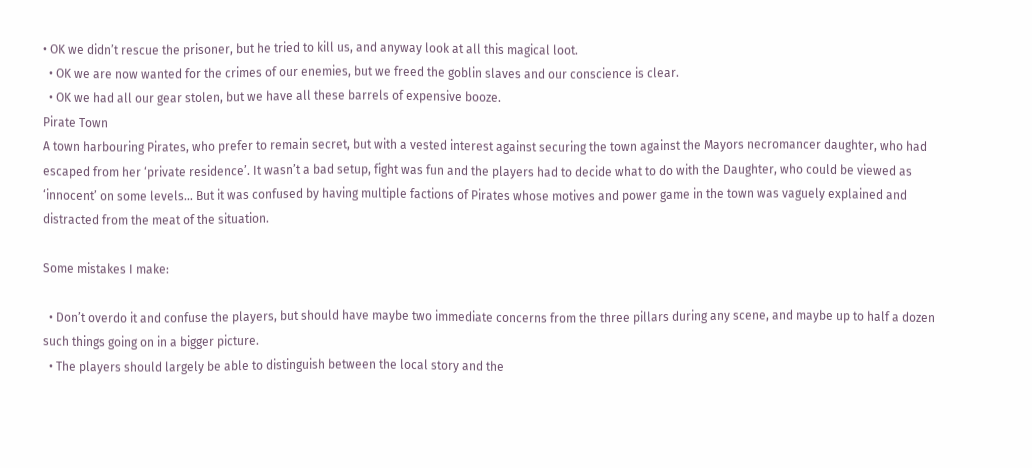• OK we didn’t rescue the prisoner, but he tried to kill us, and anyway look at all this magical loot.
  • OK we are now wanted for the crimes of our enemies, but we freed the goblin slaves and our conscience is clear.
  • OK we had all our gear stolen, but we have all these barrels of expensive booze.
Pirate Town
A town harbouring Pirates, who prefer to remain secret, but with a vested interest against securing the town against the Mayors necromancer daughter, who had escaped from her ‘private residence’. It wasn’t a bad setup, fight was fun and the players had to decide what to do with the Daughter, who could be viewed as ‘innocent’ on some levels… But it was confused by having multiple factions of Pirates whose motives and power game in the town was vaguely explained and distracted from the meat of the situation.

Some mistakes I make:

  • Don’t overdo it and confuse the players, but should have maybe two immediate concerns from the three pillars during any scene, and maybe up to half a dozen such things going on in a bigger picture.
  • The players should largely be able to distinguish between the local story and the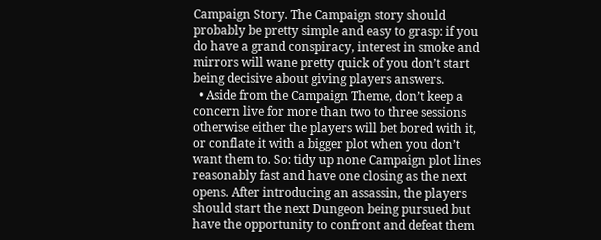Campaign Story. The Campaign story should probably be pretty simple and easy to grasp: if you do have a grand conspiracy, interest in smoke and mirrors will wane pretty quick of you don’t start being decisive about giving players answers.
  • Aside from the Campaign Theme, don’t keep a concern live for more than two to three sessions otherwise either the players will bet bored with it, or conflate it with a bigger plot when you don’t want them to. So: tidy up none Campaign plot lines reasonably fast and have one closing as the next opens. After introducing an assassin, the players should start the next Dungeon being pursued but have the opportunity to confront and defeat them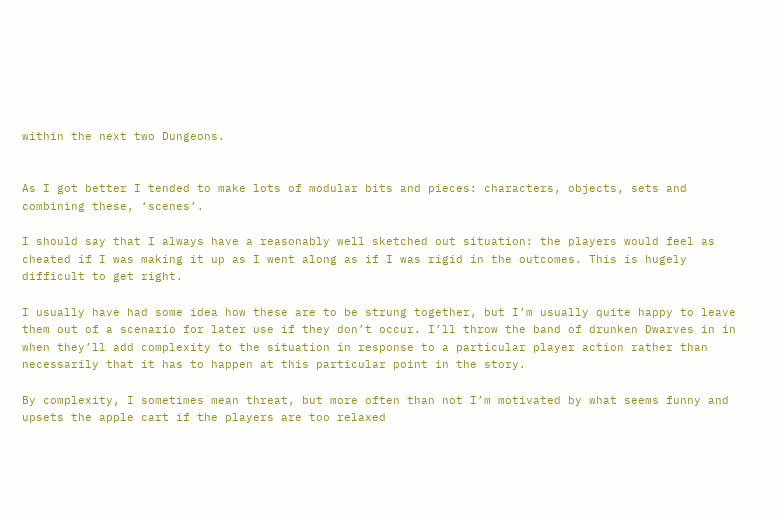within the next two Dungeons.


As I got better I tended to make lots of modular bits and pieces: characters, objects, sets and combining these, ‘scenes’.

I should say that I always have a reasonably well sketched out situation: the players would feel as cheated if I was making it up as I went along as if I was rigid in the outcomes. This is hugely difficult to get right.

I usually have had some idea how these are to be strung together, but I’m usually quite happy to leave them out of a scenario for later use if they don’t occur. I’ll throw the band of drunken Dwarves in in when they’ll add complexity to the situation in response to a particular player action rather than necessarily that it has to happen at this particular point in the story.

By complexity, I sometimes mean threat, but more often than not I’m motivated by what seems funny and upsets the apple cart if the players are too relaxed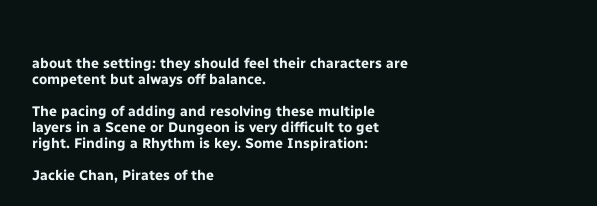about the setting: they should feel their characters are competent but always off balance.

The pacing of adding and resolving these multiple layers in a Scene or Dungeon is very difficult to get right. Finding a Rhythm is key. Some Inspiration:

Jackie Chan, Pirates of the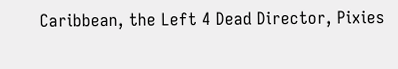Caribbean, the Left 4 Dead Director, Pixies